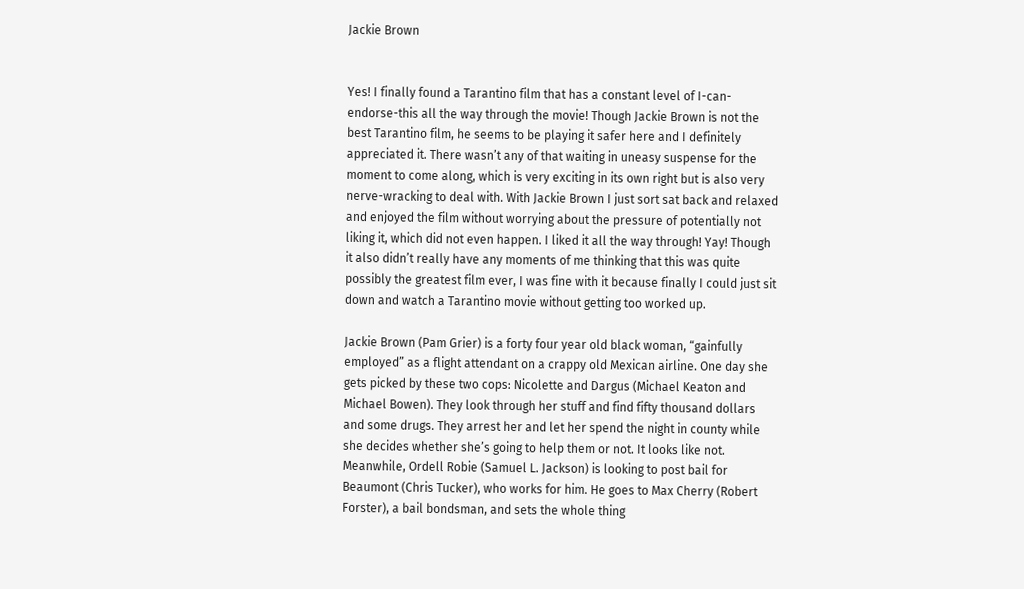Jackie Brown


Yes! I finally found a Tarantino film that has a constant level of I-can-endorse-this all the way through the movie! Though Jackie Brown is not the best Tarantino film, he seems to be playing it safer here and I definitely appreciated it. There wasn’t any of that waiting in uneasy suspense for the moment to come along, which is very exciting in its own right but is also very nerve-wracking to deal with. With Jackie Brown I just sort sat back and relaxed and enjoyed the film without worrying about the pressure of potentially not liking it, which did not even happen. I liked it all the way through! Yay! Though it also didn’t really have any moments of me thinking that this was quite possibly the greatest film ever, I was fine with it because finally I could just sit down and watch a Tarantino movie without getting too worked up.

Jackie Brown (Pam Grier) is a forty four year old black woman, “gainfully employed” as a flight attendant on a crappy old Mexican airline. One day she gets picked by these two cops: Nicolette and Dargus (Michael Keaton and Michael Bowen). They look through her stuff and find fifty thousand dollars and some drugs. They arrest her and let her spend the night in county while she decides whether she’s going to help them or not. It looks like not. Meanwhile, Ordell Robie (Samuel L. Jackson) is looking to post bail for Beaumont (Chris Tucker), who works for him. He goes to Max Cherry (Robert Forster), a bail bondsman, and sets the whole thing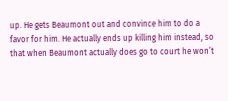up. He gets Beaumont out and convince him to do a favor for him. He actually ends up killing him instead, so that when Beaumont actually does go to court he won’t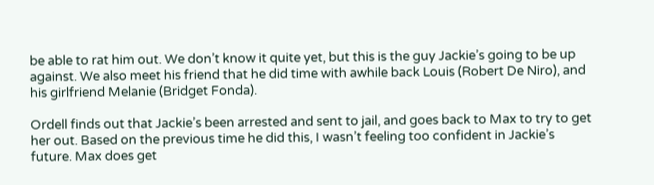be able to rat him out. We don’t know it quite yet, but this is the guy Jackie’s going to be up against. We also meet his friend that he did time with awhile back Louis (Robert De Niro), and his girlfriend Melanie (Bridget Fonda).

Ordell finds out that Jackie’s been arrested and sent to jail, and goes back to Max to try to get her out. Based on the previous time he did this, I wasn’t feeling too confident in Jackie’s future. Max does get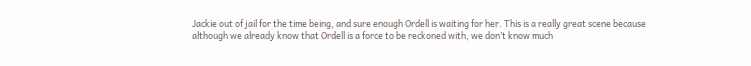Jackie out of jail for the time being, and sure enough Ordell is waiting for her. This is a really great scene because although we already know that Ordell is a force to be reckoned with, we don’t know much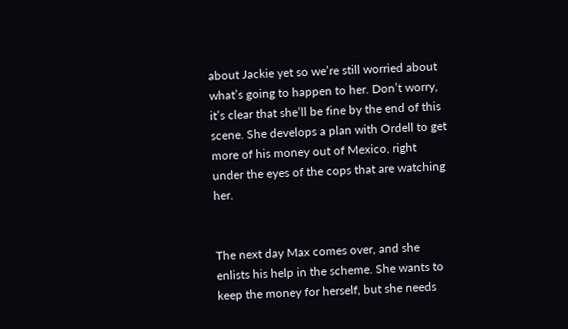about Jackie yet so we’re still worried about what’s going to happen to her. Don’t worry, it’s clear that she’ll be fine by the end of this scene. She develops a plan with Ordell to get more of his money out of Mexico, right under the eyes of the cops that are watching her.


The next day Max comes over, and she enlists his help in the scheme. She wants to keep the money for herself, but she needs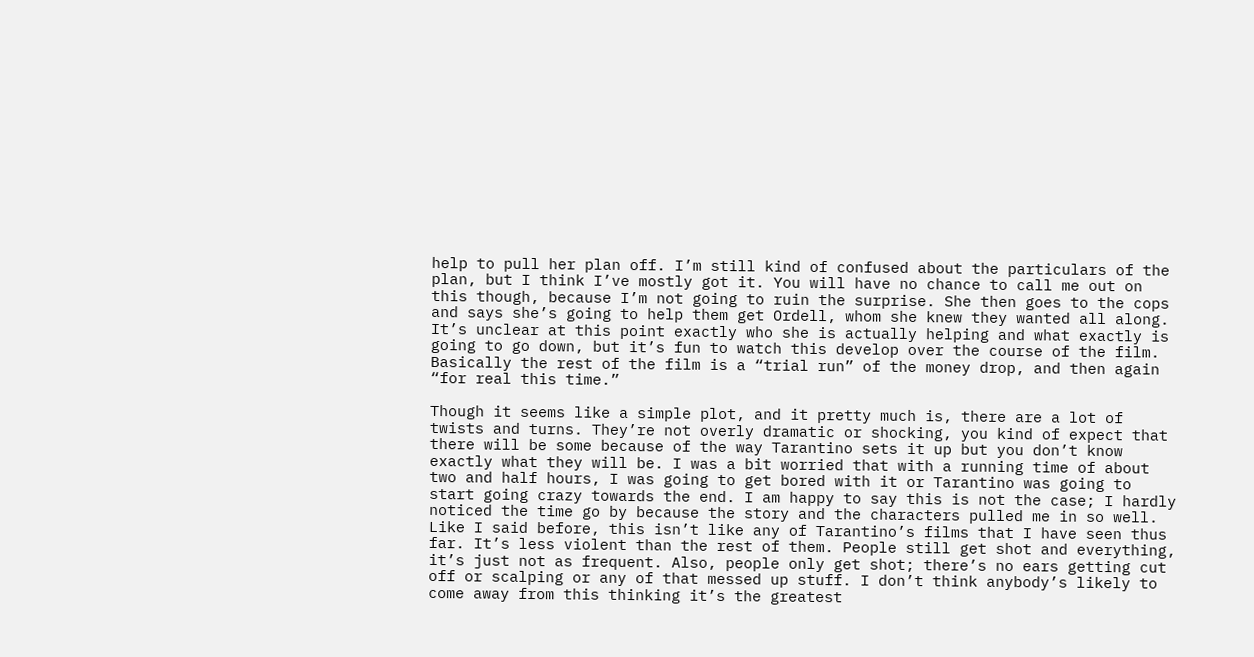help to pull her plan off. I’m still kind of confused about the particulars of the plan, but I think I’ve mostly got it. You will have no chance to call me out on this though, because I’m not going to ruin the surprise. She then goes to the cops and says she’s going to help them get Ordell, whom she knew they wanted all along. It’s unclear at this point exactly who she is actually helping and what exactly is going to go down, but it’s fun to watch this develop over the course of the film. Basically the rest of the film is a “trial run” of the money drop, and then again “for real this time.”

Though it seems like a simple plot, and it pretty much is, there are a lot of twists and turns. They’re not overly dramatic or shocking, you kind of expect that there will be some because of the way Tarantino sets it up but you don’t know exactly what they will be. I was a bit worried that with a running time of about two and half hours, I was going to get bored with it or Tarantino was going to start going crazy towards the end. I am happy to say this is not the case; I hardly noticed the time go by because the story and the characters pulled me in so well. Like I said before, this isn’t like any of Tarantino’s films that I have seen thus far. It’s less violent than the rest of them. People still get shot and everything, it’s just not as frequent. Also, people only get shot; there’s no ears getting cut off or scalping or any of that messed up stuff. I don’t think anybody’s likely to come away from this thinking it’s the greatest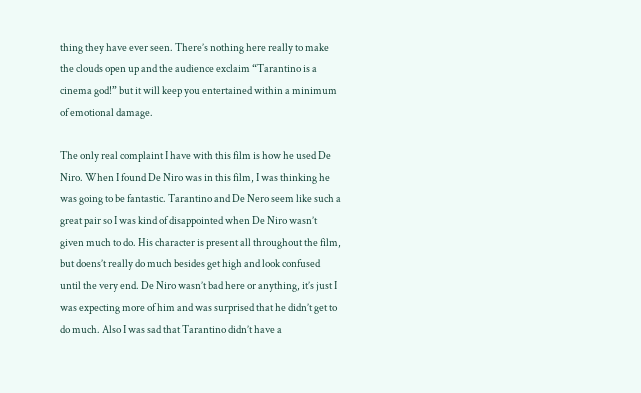thing they have ever seen. There’s nothing here really to make the clouds open up and the audience exclaim “Tarantino is a cinema god!” but it will keep you entertained within a minimum of emotional damage.

The only real complaint I have with this film is how he used De Niro. When I found De Niro was in this film, I was thinking he was going to be fantastic. Tarantino and De Nero seem like such a great pair so I was kind of disappointed when De Niro wasn’t given much to do. His character is present all throughout the film, but doens’t really do much besides get high and look confused until the very end. De Niro wasn’t bad here or anything, it’s just I was expecting more of him and was surprised that he didn’t get to do much. Also I was sad that Tarantino didn’t have a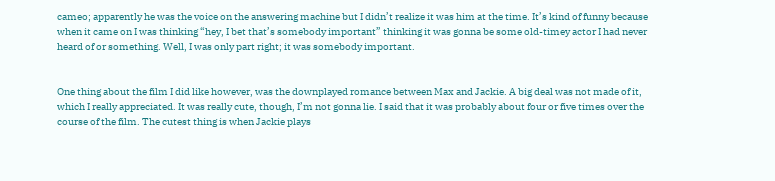cameo; apparently he was the voice on the answering machine but I didn’t realize it was him at the time. It’s kind of funny because when it came on I was thinking “hey, I bet that’s somebody important” thinking it was gonna be some old-timey actor I had never heard of or something. Well, I was only part right; it was somebody important.


One thing about the film I did like however, was the downplayed romance between Max and Jackie. A big deal was not made of it, which I really appreciated. It was really cute, though, I’m not gonna lie. I said that it was probably about four or five times over the course of the film. The cutest thing is when Jackie plays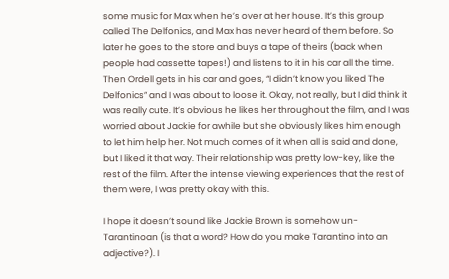some music for Max when he’s over at her house. It’s this group called The Delfonics, and Max has never heard of them before. So later he goes to the store and buys a tape of theirs (back when people had cassette tapes!) and listens to it in his car all the time. Then Ordell gets in his car and goes, “I didn’t know you liked The Delfonics” and I was about to loose it. Okay, not really, but I did think it was really cute. It’s obvious he likes her throughout the film, and I was worried about Jackie for awhile but she obviously likes him enough to let him help her. Not much comes of it when all is said and done, but I liked it that way. Their relationship was pretty low-key, like the rest of the film. After the intense viewing experiences that the rest of them were, I was pretty okay with this.

I hope it doesn’t sound like Jackie Brown is somehow un-Tarantinoan (is that a word? How do you make Tarantino into an adjective?). I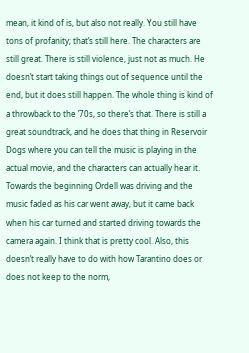mean, it kind of is, but also not really. You still have tons of profanity; that’s still here. The characters are still great. There is still violence, just not as much. He doesn’t start taking things out of sequence until the end, but it does still happen. The whole thing is kind of a throwback to the ’70s, so there’s that. There is still a great soundtrack, and he does that thing in Reservoir Dogs where you can tell the music is playing in the actual movie, and the characters can actually hear it. Towards the beginning Ordell was driving and the music faded as his car went away, but it came back when his car turned and started driving towards the camera again. I think that is pretty cool. Also, this doesn’t really have to do with how Tarantino does or does not keep to the norm,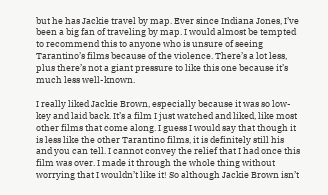but he has Jackie travel by map. Ever since Indiana Jones, I’ve been a big fan of traveling by map. I would almost be tempted to recommend this to anyone who is unsure of seeing Tarantino’s films because of the violence. There’s a lot less, plus there’s not a giant pressure to like this one because it’s much less well-known.

I really liked Jackie Brown, especially because it was so low-key and laid back. It’s a film I just watched and liked, like most other films that come along. I guess I would say that though it is less like the other Tarantino films, it is definitely still his and you can tell. I cannot convey the relief that I had once this film was over. I made it through the whole thing without worrying that I wouldn’t like it! So although Jackie Brown isn’t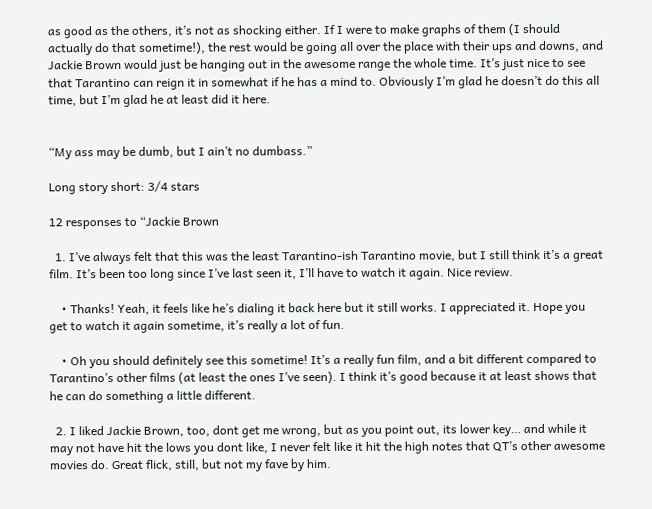as good as the others, it’s not as shocking either. If I were to make graphs of them (I should actually do that sometime!), the rest would be going all over the place with their ups and downs, and Jackie Brown would just be hanging out in the awesome range the whole time. It’s just nice to see that Tarantino can reign it in somewhat if he has a mind to. Obviously I’m glad he doesn’t do this all time, but I’m glad he at least did it here.


“My ass may be dumb, but I ain’t no dumbass.”

Long story short: 3/4 stars

12 responses to “Jackie Brown

  1. I’ve always felt that this was the least Tarantino-ish Tarantino movie, but I still think it’s a great film. It’s been too long since I’ve last seen it, I’ll have to watch it again. Nice review.

    • Thanks! Yeah, it feels like he’s dialing it back here but it still works. I appreciated it. Hope you get to watch it again sometime, it’s really a lot of fun.

    • Oh you should definitely see this sometime! It’s a really fun film, and a bit different compared to Tarantino’s other films (at least the ones I’ve seen). I think it’s good because it at least shows that he can do something a little different.

  2. I liked Jackie Brown, too, dont get me wrong, but as you point out, its lower key… and while it may not have hit the lows you dont like, I never felt like it hit the high notes that QT’s other awesome movies do. Great flick, still, but not my fave by him.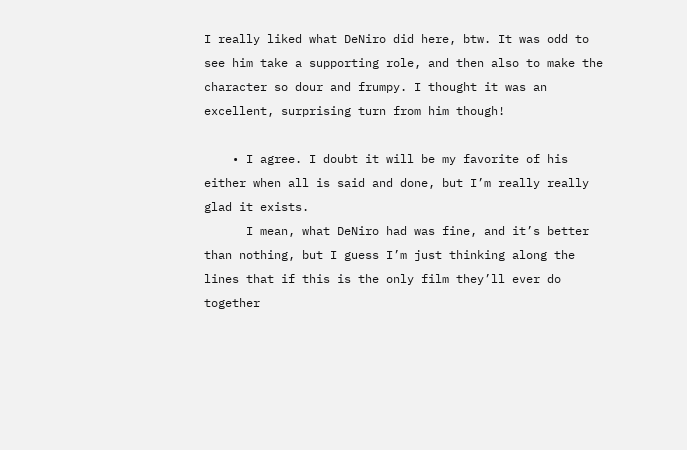I really liked what DeNiro did here, btw. It was odd to see him take a supporting role, and then also to make the character so dour and frumpy. I thought it was an excellent, surprising turn from him though!

    • I agree. I doubt it will be my favorite of his either when all is said and done, but I’m really really glad it exists.
      I mean, what DeNiro had was fine, and it’s better than nothing, but I guess I’m just thinking along the lines that if this is the only film they’ll ever do together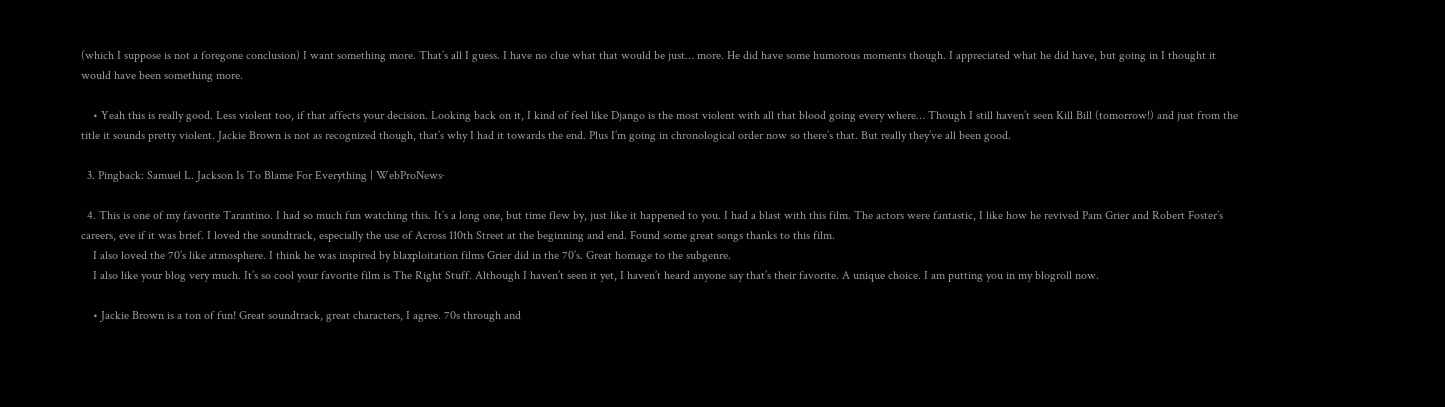(which I suppose is not a foregone conclusion) I want something more. That’s all I guess. I have no clue what that would be just… more. He did have some humorous moments though. I appreciated what he did have, but going in I thought it would have been something more.

    • Yeah this is really good. Less violent too, if that affects your decision. Looking back on it, I kind of feel like Django is the most violent with all that blood going every where… Though I still haven’t seen Kill Bill (tomorrow!) and just from the title it sounds pretty violent. Jackie Brown is not as recognized though, that’s why I had it towards the end. Plus I’m going in chronological order now so there’s that. But really they’ve all been good.

  3. Pingback: Samuel L. Jackson Is To Blame For Everything | WebProNews·

  4. This is one of my favorite Tarantino. I had so much fun watching this. It’s a long one, but time flew by, just like it happened to you. I had a blast with this film. The actors were fantastic, I like how he revived Pam Grier and Robert Foster’s careers, eve if it was brief. I loved the soundtrack, especially the use of Across 110th Street at the beginning and end. Found some great songs thanks to this film.
    I also loved the 70’s like atmosphere. I think he was inspired by blaxploitation films Grier did in the 70’s. Great homage to the subgenre.
    I also like your blog very much. It’s so cool your favorite film is The Right Stuff. Although I haven’t seen it yet, I haven’t heard anyone say that’s their favorite. A unique choice. I am putting you in my blogroll now.

    • Jackie Brown is a ton of fun! Great soundtrack, great characters, I agree. 70s through and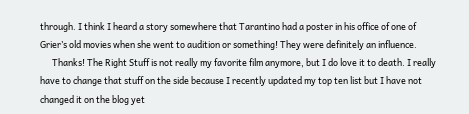through. I think I heard a story somewhere that Tarantino had a poster in his office of one of Grier’s old movies when she went to audition or something! They were definitely an influence.
      Thanks! The Right Stuff is not really my favorite film anymore, but I do love it to death. I really have to change that stuff on the side because I recently updated my top ten list but I have not changed it on the blog yet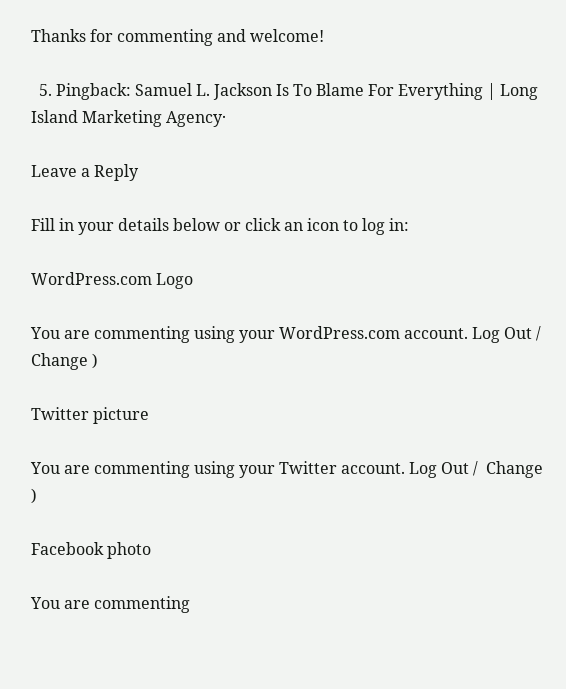Thanks for commenting and welcome!

  5. Pingback: Samuel L. Jackson Is To Blame For Everything | Long Island Marketing Agency·

Leave a Reply

Fill in your details below or click an icon to log in:

WordPress.com Logo

You are commenting using your WordPress.com account. Log Out /  Change )

Twitter picture

You are commenting using your Twitter account. Log Out /  Change )

Facebook photo

You are commenting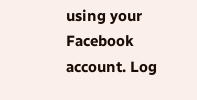using your Facebook account. Log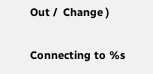Out /  Change )

Connecting to %s